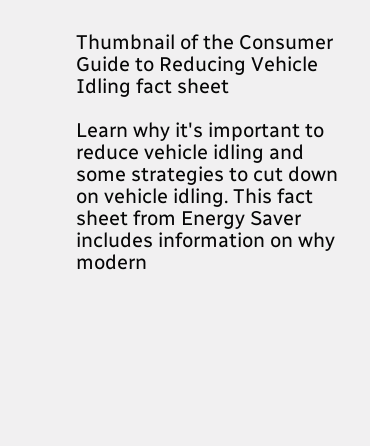Thumbnail of the Consumer Guide to Reducing Vehicle Idling fact sheet

Learn why it's important to reduce vehicle idling and some strategies to cut down on vehicle idling. This fact sheet from Energy Saver includes information on why modern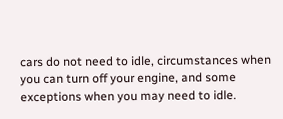cars do not need to idle, circumstances when you can turn off your engine, and some exceptions when you may need to idle.